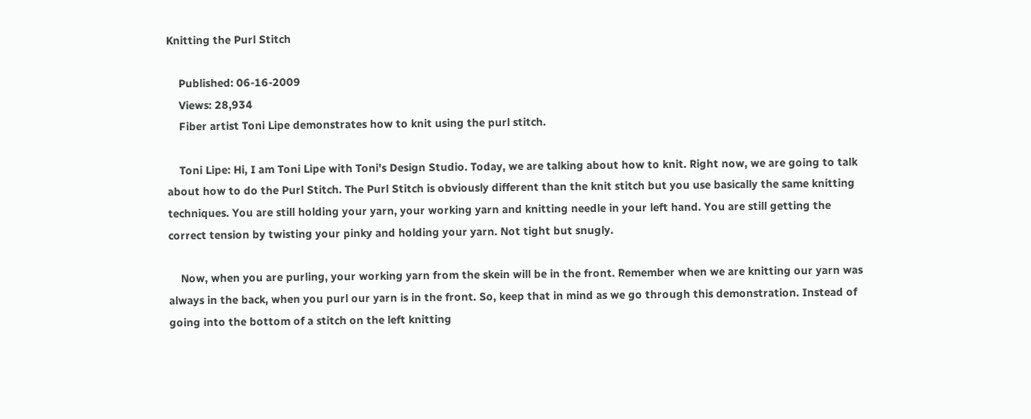Knitting the Purl Stitch

    Published: 06-16-2009
    Views: 28,934
    Fiber artist Toni Lipe demonstrates how to knit using the purl stitch.

    Toni Lipe: Hi, I am Toni Lipe with Toni's Design Studio. Today, we are talking about how to knit. Right now, we are going to talk about how to do the Purl Stitch. The Purl Stitch is obviously different than the knit stitch but you use basically the same knitting techniques. You are still holding your yarn, your working yarn and knitting needle in your left hand. You are still getting the correct tension by twisting your pinky and holding your yarn. Not tight but snugly.

    Now, when you are purling, your working yarn from the skein will be in the front. Remember when we are knitting our yarn was always in the back, when you purl our yarn is in the front. So, keep that in mind as we go through this demonstration. Instead of going into the bottom of a stitch on the left knitting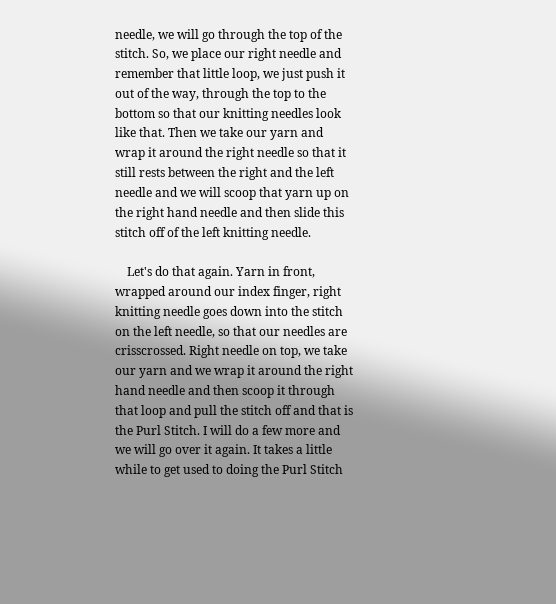needle, we will go through the top of the stitch. So, we place our right needle and remember that little loop, we just push it out of the way, through the top to the bottom so that our knitting needles look like that. Then we take our yarn and wrap it around the right needle so that it still rests between the right and the left needle and we will scoop that yarn up on the right hand needle and then slide this stitch off of the left knitting needle.

    Let's do that again. Yarn in front, wrapped around our index finger, right knitting needle goes down into the stitch on the left needle, so that our needles are crisscrossed. Right needle on top, we take our yarn and we wrap it around the right hand needle and then scoop it through that loop and pull the stitch off and that is the Purl Stitch. I will do a few more and we will go over it again. It takes a little while to get used to doing the Purl Stitch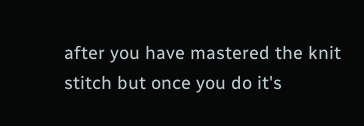after you have mastered the knit stitch but once you do it's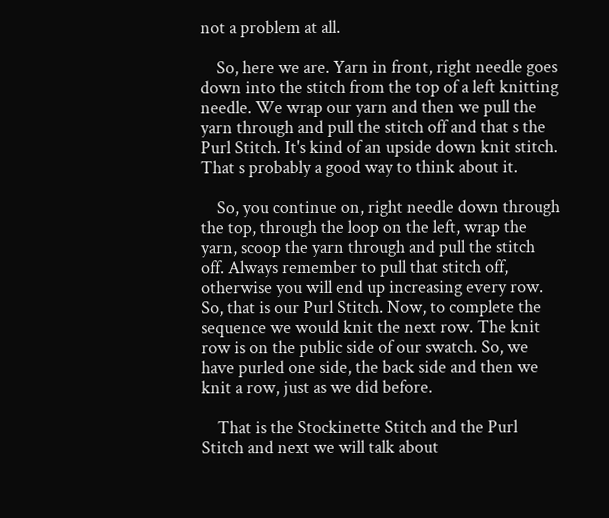not a problem at all.

    So, here we are. Yarn in front, right needle goes down into the stitch from the top of a left knitting needle. We wrap our yarn and then we pull the yarn through and pull the stitch off and that s the Purl Stitch. It's kind of an upside down knit stitch. That s probably a good way to think about it.

    So, you continue on, right needle down through the top, through the loop on the left, wrap the yarn, scoop the yarn through and pull the stitch off. Always remember to pull that stitch off, otherwise you will end up increasing every row. So, that is our Purl Stitch. Now, to complete the sequence we would knit the next row. The knit row is on the public side of our swatch. So, we have purled one side, the back side and then we knit a row, just as we did before.

    That is the Stockinette Stitch and the Purl Stitch and next we will talk about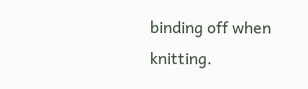binding off when knitting.